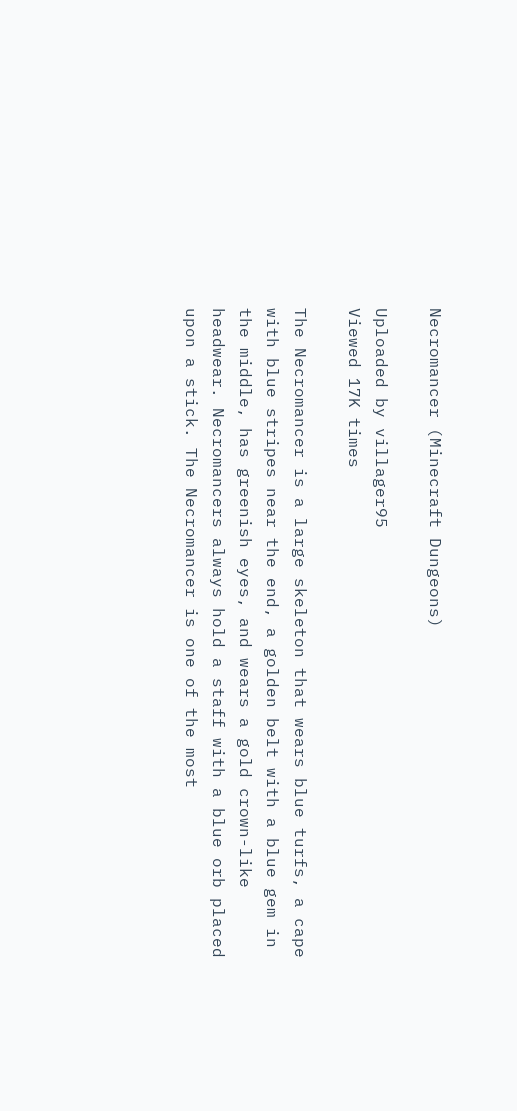Necromancer (Minecraft Dungeons)

Uploaded by villager95
Viewed 17K times

The Necromancer is a large skeleton that wears blue turfs, a cape with blue stripes near the end, a golden belt with a blue gem in the middle, has greenish eyes, and wears a gold crown-like headwear. Necromancers always hold a staff with a blue orb placed upon a stick. The Necromancer is one of the most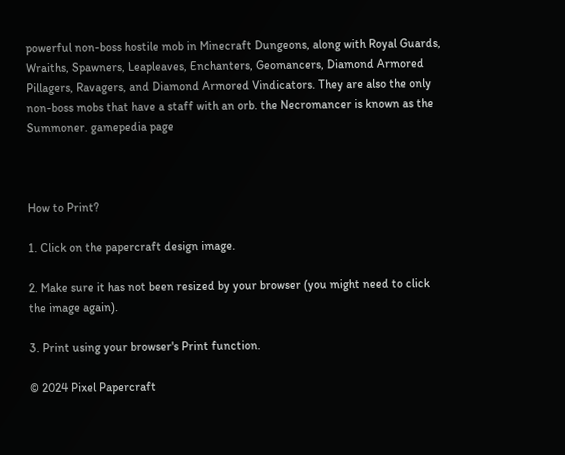powerful non-boss hostile mob in Minecraft Dungeons, along with Royal Guards, Wraiths, Spawners, Leapleaves, Enchanters, Geomancers, Diamond Armored Pillagers, Ravagers, and Diamond Armored Vindicators. They are also the only non-boss mobs that have a staff with an orb. the Necromancer is known as the Summoner. gamepedia page



How to Print?

1. Click on the papercraft design image.

2. Make sure it has not been resized by your browser (you might need to click the image again).

3. Print using your browser's Print function.

© 2024 Pixel Papercraft